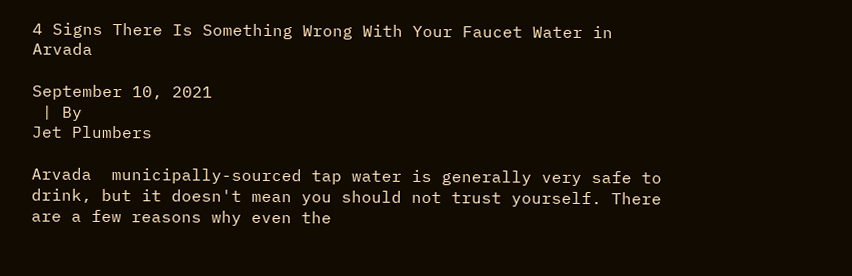4 Signs There Is Something Wrong With Your Faucet Water in Arvada

September 10, 2021
 | By
Jet Plumbers

Arvada  municipally-sourced tap water is generally very safe to drink, but it doesn't mean you should not trust yourself. There are a few reasons why even the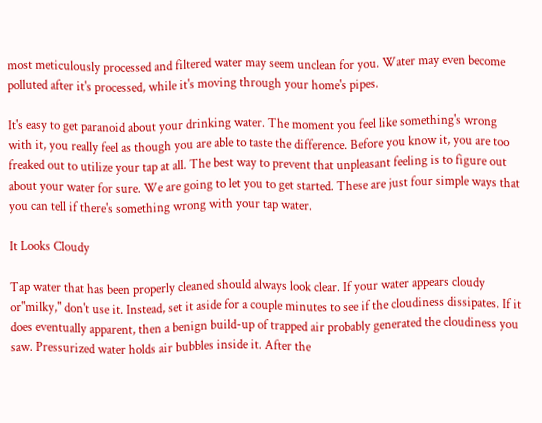most meticulously processed and filtered water may seem unclean for you. Water may even become polluted after it's processed, while it's moving through your home's pipes.

It's easy to get paranoid about your drinking water. The moment you feel like something's wrong with it, you really feel as though you are able to taste the difference. Before you know it, you are too freaked out to utilize your tap at all. The best way to prevent that unpleasant feeling is to figure out about your water for sure. We are going to let you to get started. These are just four simple ways that you can tell if there's something wrong with your tap water.

It Looks Cloudy

Tap water that has been properly cleaned should always look clear. If your water appears cloudy or"milky," don't use it. Instead, set it aside for a couple minutes to see if the cloudiness dissipates. If it does eventually apparent, then a benign build-up of trapped air probably generated the cloudiness you saw. Pressurized water holds air bubbles inside it. After the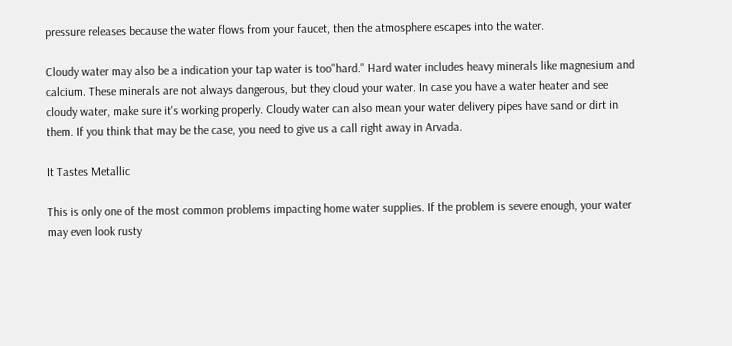pressure releases because the water flows from your faucet, then the atmosphere escapes into the water.

Cloudy water may also be a indication your tap water is too"hard." Hard water includes heavy minerals like magnesium and calcium. These minerals are not always dangerous, but they cloud your water. In case you have a water heater and see cloudy water, make sure it's working properly. Cloudy water can also mean your water delivery pipes have sand or dirt in them. If you think that may be the case, you need to give us a call right away in Arvada.

It Tastes Metallic

This is only one of the most common problems impacting home water supplies. If the problem is severe enough, your water may even look rusty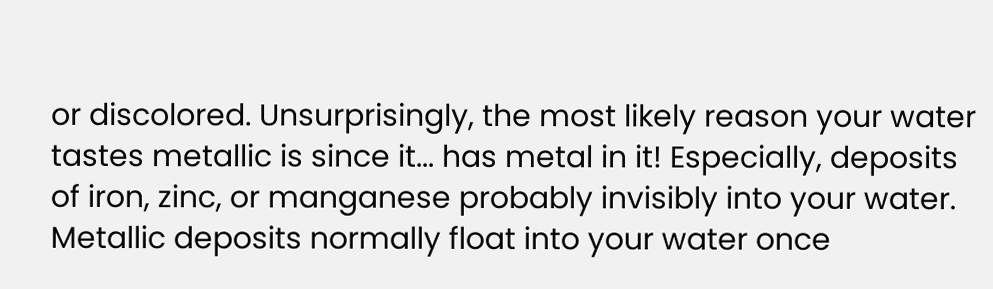or discolored. Unsurprisingly, the most likely reason your water tastes metallic is since it... has metal in it! Especially, deposits of iron, zinc, or manganese probably invisibly into your water. Metallic deposits normally float into your water once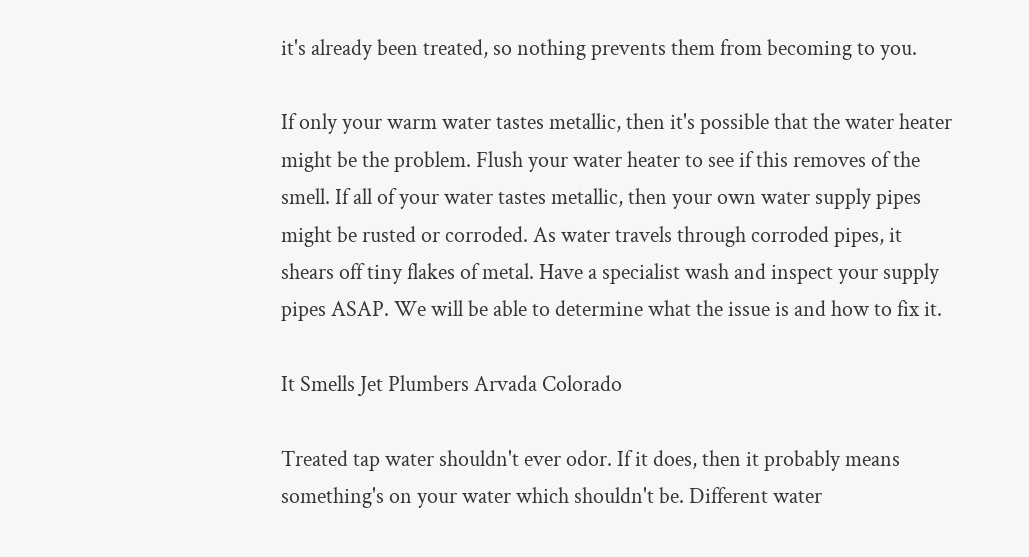it's already been treated, so nothing prevents them from becoming to you.

If only your warm water tastes metallic, then it's possible that the water heater might be the problem. Flush your water heater to see if this removes of the smell. If all of your water tastes metallic, then your own water supply pipes might be rusted or corroded. As water travels through corroded pipes, it shears off tiny flakes of metal. Have a specialist wash and inspect your supply pipes ASAP. We will be able to determine what the issue is and how to fix it.

It Smells Jet Plumbers Arvada Colorado

Treated tap water shouldn't ever odor. If it does, then it probably means something's on your water which shouldn't be. Different water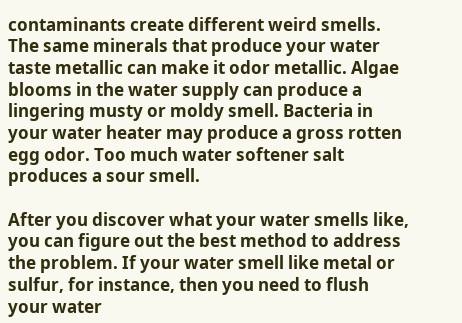contaminants create different weird smells. The same minerals that produce your water taste metallic can make it odor metallic. Algae blooms in the water supply can produce a lingering musty or moldy smell. Bacteria in your water heater may produce a gross rotten egg odor. Too much water softener salt produces a sour smell.

After you discover what your water smells like, you can figure out the best method to address the problem. If your water smell like metal or sulfur, for instance, then you need to flush your water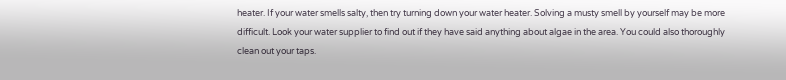heater. If your water smells salty, then try turning down your water heater. Solving a musty smell by yourself may be more difficult. Look your water supplier to find out if they have said anything about algae in the area. You could also thoroughly clean out your taps.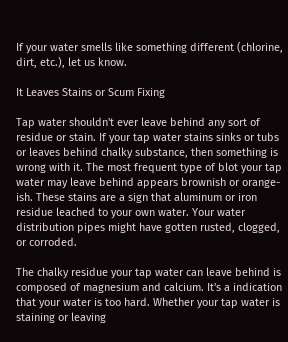If your water smells like something different (chlorine, dirt, etc.), let us know.

It Leaves Stains or Scum Fixing

Tap water shouldn't ever leave behind any sort of residue or stain. If your tap water stains sinks or tubs or leaves behind chalky substance, then something is wrong with it. The most frequent type of blot your tap water may leave behind appears brownish or orange-ish. These stains are a sign that aluminum or iron residue leached to your own water. Your water distribution pipes might have gotten rusted, clogged, or corroded.

The chalky residue your tap water can leave behind is composed of magnesium and calcium. It's a indication that your water is too hard. Whether your tap water is staining or leaving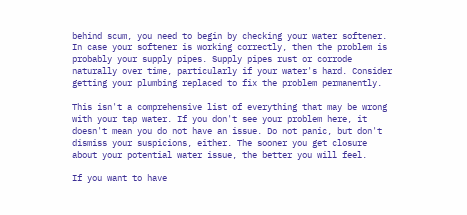behind scum, you need to begin by checking your water softener. In case your softener is working correctly, then the problem is probably your supply pipes. Supply pipes rust or corrode naturally over time, particularly if your water's hard. Consider getting your plumbing replaced to fix the problem permanently.

This isn't a comprehensive list of everything that may be wrong with your tap water. If you don't see your problem here, it doesn't mean you do not have an issue. Do not panic, but don't dismiss your suspicions, either. The sooner you get closure about your potential water issue, the better you will feel.

If you want to have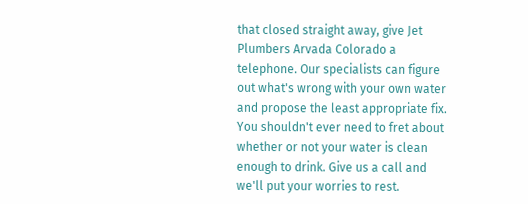that closed straight away, give Jet Plumbers Arvada Colorado a telephone. Our specialists can figure out what's wrong with your own water and propose the least appropriate fix. You shouldn't ever need to fret about whether or not your water is clean enough to drink. Give us a call and we'll put your worries to rest.